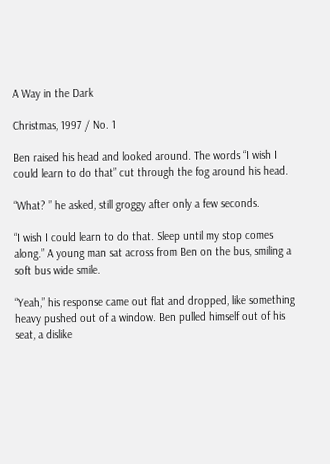A Way in the Dark

Christmas, 1997 / No. 1

Ben raised his head and looked around. The words “I wish I could learn to do that” cut through the fog around his head.

“What? ” he asked, still groggy after only a few seconds.

“I wish I could learn to do that. Sleep until my stop comes along.” A young man sat across from Ben on the bus, smiling a soft bus wide smile.

“Yeah,” his response came out flat and dropped, like something heavy pushed out of a window. Ben pulled himself out of his seat, a dislike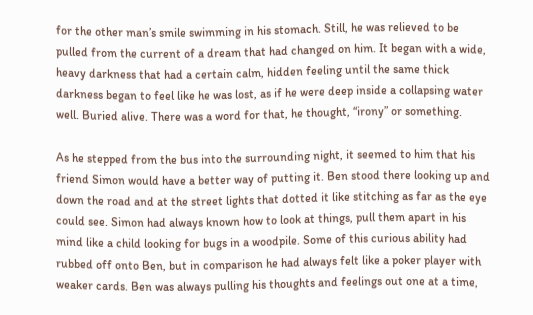for the other man’s smile swimming in his stomach. Still, he was relieved to be pulled from the current of a dream that had changed on him. It began with a wide, heavy darkness that had a certain calm, hidden feeling until the same thick darkness began to feel like he was lost, as if he were deep inside a collapsing water well. Buried alive. There was a word for that, he thought, “irony” or something.

As he stepped from the bus into the surrounding night, it seemed to him that his friend Simon would have a better way of putting it. Ben stood there looking up and down the road and at the street lights that dotted it like stitching as far as the eye could see. Simon had always known how to look at things, pull them apart in his mind like a child looking for bugs in a woodpile. Some of this curious ability had rubbed off onto Ben, but in comparison he had always felt like a poker player with weaker cards. Ben was always pulling his thoughts and feelings out one at a time,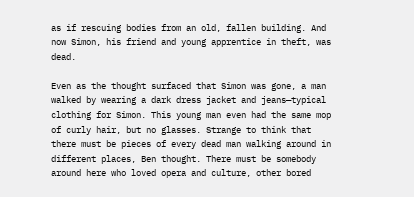as if rescuing bodies from an old, fallen building. And now Simon, his friend and young apprentice in theft, was dead.

Even as the thought surfaced that Simon was gone, a man walked by wearing a dark dress jacket and jeans—typical clothing for Simon. This young man even had the same mop of curly hair, but no glasses. Strange to think that there must be pieces of every dead man walking around in different places, Ben thought. There must be somebody around here who loved opera and culture, other bored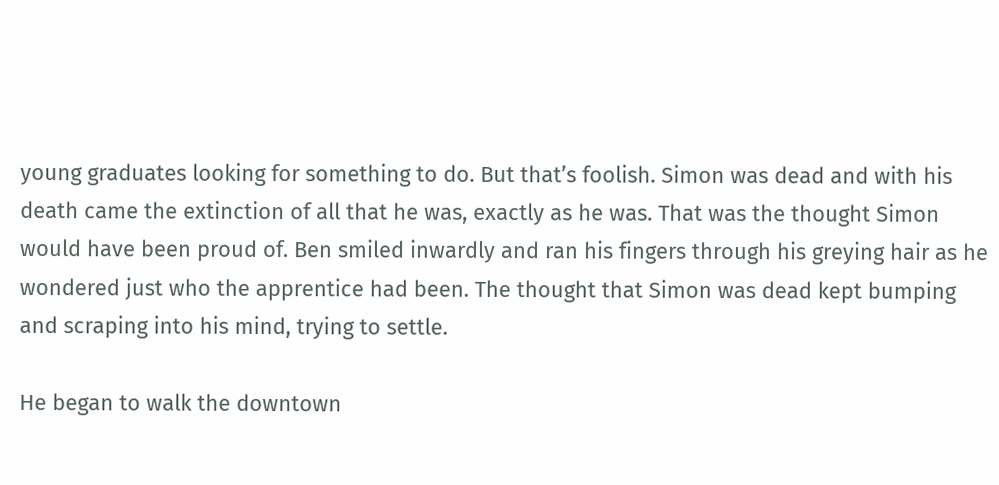young graduates looking for something to do. But that’s foolish. Simon was dead and with his death came the extinction of all that he was, exactly as he was. That was the thought Simon would have been proud of. Ben smiled inwardly and ran his fingers through his greying hair as he wondered just who the apprentice had been. The thought that Simon was dead kept bumping and scraping into his mind, trying to settle.

He began to walk the downtown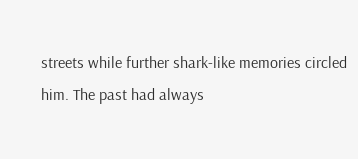streets while further shark-like memories circled him. The past had always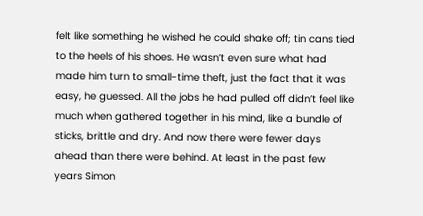felt like something he wished he could shake off; tin cans tied to the heels of his shoes. He wasn’t even sure what had made him turn to small-time theft, just the fact that it was easy, he guessed. All the jobs he had pulled off didn’t feel like much when gathered together in his mind, like a bundle of sticks, brittle and dry. And now there were fewer days ahead than there were behind. At least in the past few years Simon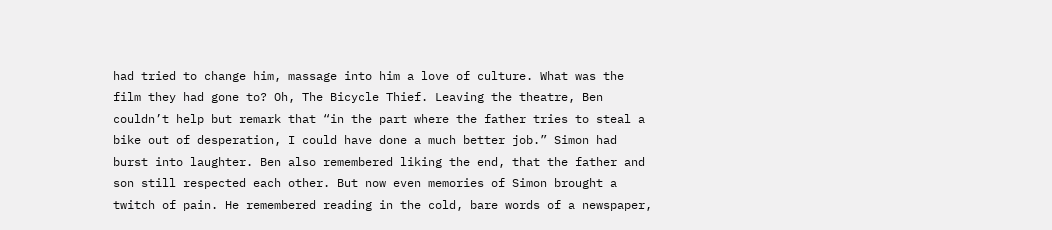had tried to change him, massage into him a love of culture. What was the film they had gone to? Oh, The Bicycle Thief. Leaving the theatre, Ben couldn’t help but remark that “in the part where the father tries to steal a bike out of desperation, I could have done a much better job.” Simon had burst into laughter. Ben also remembered liking the end, that the father and son still respected each other. But now even memories of Simon brought a twitch of pain. He remembered reading in the cold, bare words of a newspaper,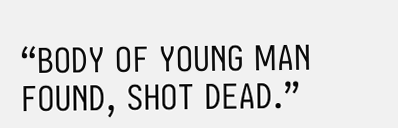“BODY OF YOUNG MAN FOUND, SHOT DEAD.”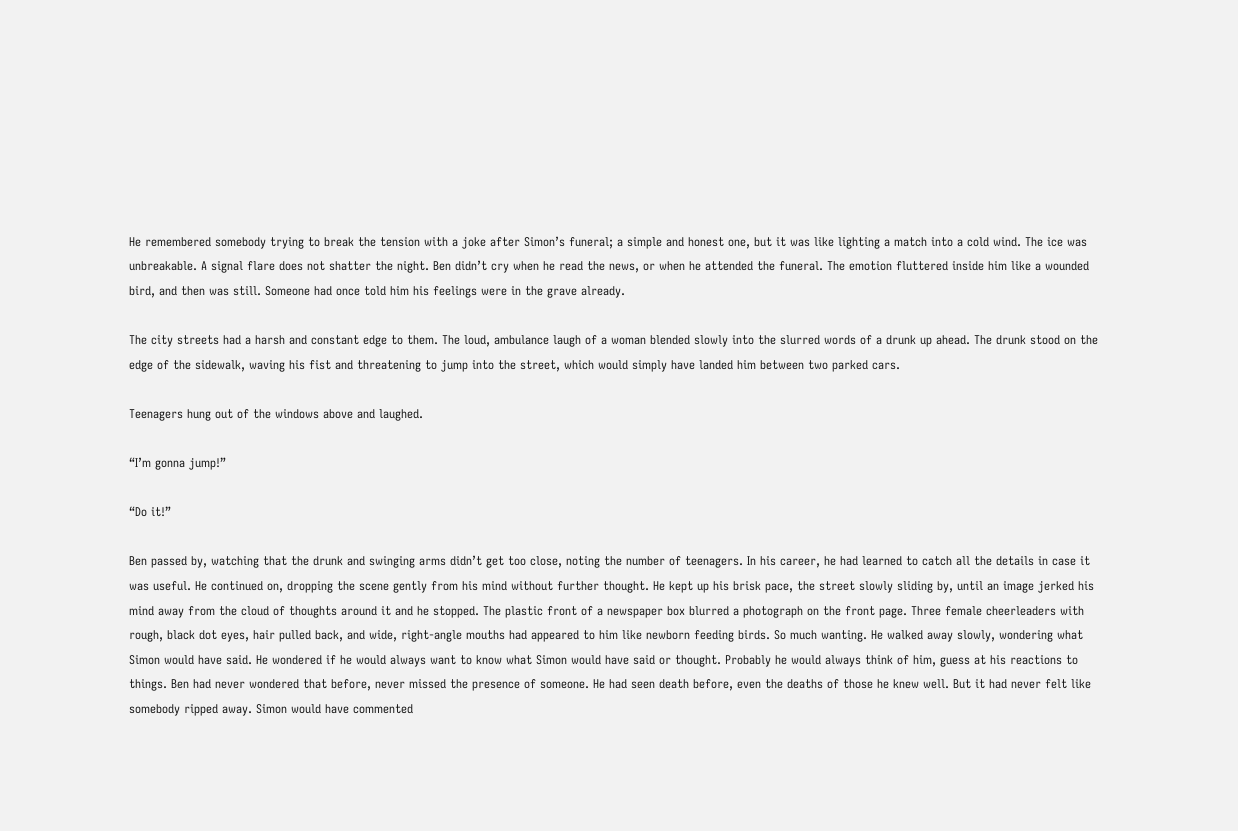He remembered somebody trying to break the tension with a joke after Simon’s funeral; a simple and honest one, but it was like lighting a match into a cold wind. The ice was unbreakable. A signal flare does not shatter the night. Ben didn’t cry when he read the news, or when he attended the funeral. The emotion fluttered inside him like a wounded bird, and then was still. Someone had once told him his feelings were in the grave already.

The city streets had a harsh and constant edge to them. The loud, ambulance laugh of a woman blended slowly into the slurred words of a drunk up ahead. The drunk stood on the edge of the sidewalk, waving his fist and threatening to jump into the street, which would simply have landed him between two parked cars.

Teenagers hung out of the windows above and laughed.

“I’m gonna jump!”

“Do it!”

Ben passed by, watching that the drunk and swinging arms didn’t get too close, noting the number of teenagers. In his career, he had learned to catch all the details in case it was useful. He continued on, dropping the scene gently from his mind without further thought. He kept up his brisk pace, the street slowly sliding by, until an image jerked his mind away from the cloud of thoughts around it and he stopped. The plastic front of a newspaper box blurred a photograph on the front page. Three female cheerleaders with rough, black dot eyes, hair pulled back, and wide, right-angle mouths had appeared to him like newborn feeding birds. So much wanting. He walked away slowly, wondering what Simon would have said. He wondered if he would always want to know what Simon would have said or thought. Probably he would always think of him, guess at his reactions to things. Ben had never wondered that before, never missed the presence of someone. He had seen death before, even the deaths of those he knew well. But it had never felt like somebody ripped away. Simon would have commented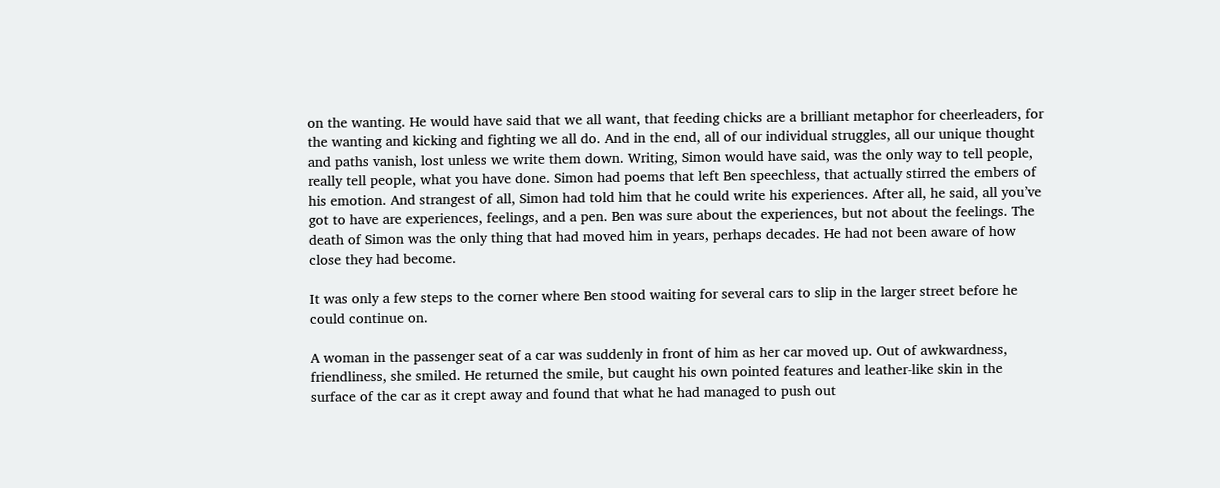on the wanting. He would have said that we all want, that feeding chicks are a brilliant metaphor for cheerleaders, for the wanting and kicking and fighting we all do. And in the end, all of our individual struggles, all our unique thought and paths vanish, lost unless we write them down. Writing, Simon would have said, was the only way to tell people, really tell people, what you have done. Simon had poems that left Ben speechless, that actually stirred the embers of his emotion. And strangest of all, Simon had told him that he could write his experiences. After all, he said, all you’ve got to have are experiences, feelings, and a pen. Ben was sure about the experiences, but not about the feelings. The death of Simon was the only thing that had moved him in years, perhaps decades. He had not been aware of how close they had become.

It was only a few steps to the corner where Ben stood waiting for several cars to slip in the larger street before he could continue on.

A woman in the passenger seat of a car was suddenly in front of him as her car moved up. Out of awkwardness, friendliness, she smiled. He returned the smile, but caught his own pointed features and leather-like skin in the surface of the car as it crept away and found that what he had managed to push out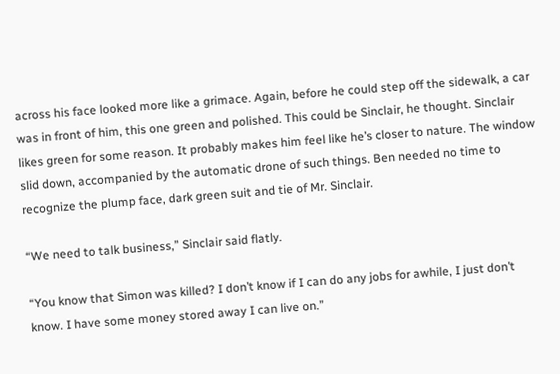across his face looked more like a grimace. Again, before he could step off the sidewalk, a car was in front of him, this one green and polished. This could be Sinclair, he thought. Sinclair likes green for some reason. It probably makes him feel like he’s closer to nature. The window slid down, accompanied by the automatic drone of such things. Ben needed no time to recognize the plump face, dark green suit and tie of Mr. Sinclair.

“We need to talk business,” Sinclair said flatly.

“You know that Simon was killed? I don’t know if I can do any jobs for awhile, I just don’t know. I have some money stored away I can live on.”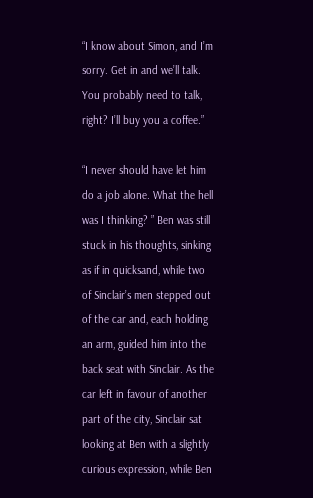“I know about Simon, and I’m sorry. Get in and we’ll talk. You probably need to talk, right? I’ll buy you a coffee.”

“I never should have let him do a job alone. What the hell was I thinking? ” Ben was still stuck in his thoughts, sinking as if in quicksand, while two of Sinclair’s men stepped out of the car and, each holding an arm, guided him into the back seat with Sinclair. As the car left in favour of another part of the city, Sinclair sat looking at Ben with a slightly curious expression, while Ben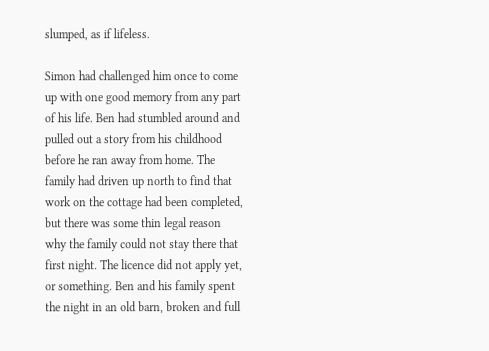slumped, as if lifeless.

Simon had challenged him once to come up with one good memory from any part of his life. Ben had stumbled around and pulled out a story from his childhood before he ran away from home. The family had driven up north to find that work on the cottage had been completed, but there was some thin legal reason why the family could not stay there that first night. The licence did not apply yet, or something. Ben and his family spent the night in an old barn, broken and full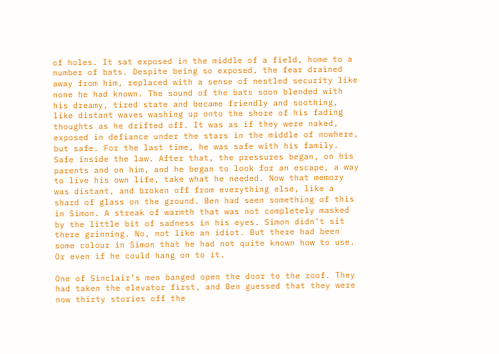of holes. It sat exposed in the middle of a field, home to a number of bats. Despite being so exposed, the fear drained away from him, replaced with a sense of nestled security like none he had known. The sound of the bats soon blended with his dreamy, tired state and became friendly and soothing, like distant waves washing up onto the shore of his fading thoughts as he drifted off. It was as if they were naked, exposed in defiance under the stars in the middle of nowhere, but safe. For the last time, he was safe with his family. Safe inside the law. After that, the pressures began, on his parents and on him, and he began to look for an escape, a way to live his own life, take what he needed. Now that memory was distant, and broken off from everything else, like a shard of glass on the ground. Ben had seen something of this in Simon. A streak of warmth that was not completely masked by the little bit of sadness in his eyes. Simon didn’t sit there grinning. No, not like an idiot. But there had been some colour in Simon that he had not quite known how to use. Or even if he could hang on to it.

One of Sinclair’s men banged open the door to the roof. They had taken the elevator first, and Ben guessed that they were now thirty stories off the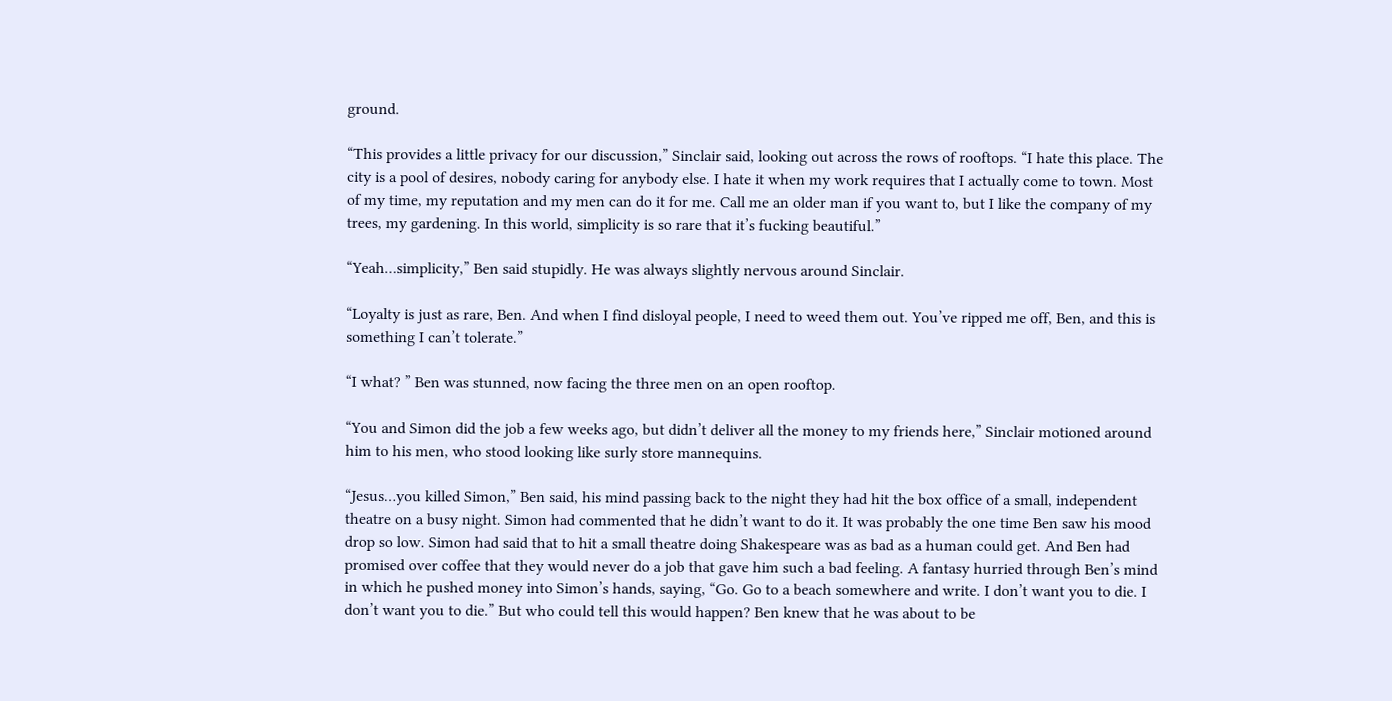ground.

“This provides a little privacy for our discussion,” Sinclair said, looking out across the rows of rooftops. “I hate this place. The city is a pool of desires, nobody caring for anybody else. I hate it when my work requires that I actually come to town. Most of my time, my reputation and my men can do it for me. Call me an older man if you want to, but I like the company of my trees, my gardening. In this world, simplicity is so rare that it’s fucking beautiful.”

“Yeah…simplicity,” Ben said stupidly. He was always slightly nervous around Sinclair.

“Loyalty is just as rare, Ben. And when I find disloyal people, I need to weed them out. You’ve ripped me off, Ben, and this is something I can’t tolerate.”

“I what? ” Ben was stunned, now facing the three men on an open rooftop.

“You and Simon did the job a few weeks ago, but didn’t deliver all the money to my friends here,” Sinclair motioned around him to his men, who stood looking like surly store mannequins.

“Jesus…you killed Simon,” Ben said, his mind passing back to the night they had hit the box office of a small, independent theatre on a busy night. Simon had commented that he didn’t want to do it. It was probably the one time Ben saw his mood drop so low. Simon had said that to hit a small theatre doing Shakespeare was as bad as a human could get. And Ben had promised over coffee that they would never do a job that gave him such a bad feeling. A fantasy hurried through Ben’s mind in which he pushed money into Simon’s hands, saying, “Go. Go to a beach somewhere and write. I don’t want you to die. I don’t want you to die.” But who could tell this would happen? Ben knew that he was about to be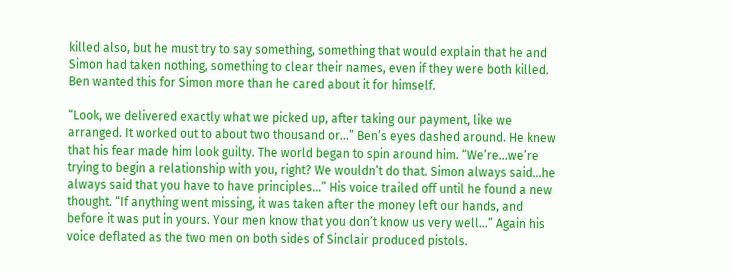killed also, but he must try to say something, something that would explain that he and Simon had taken nothing, something to clear their names, even if they were both killed. Ben wanted this for Simon more than he cared about it for himself.

“Look, we delivered exactly what we picked up, after taking our payment, like we arranged. It worked out to about two thousand or…” Ben’s eyes dashed around. He knew that his fear made him look guilty. The world began to spin around him. “We’re…we’re trying to begin a relationship with you, right? We wouldn’t do that. Simon always said…he always said that you have to have principles…” His voice trailed off until he found a new thought. “If anything went missing, it was taken after the money left our hands, and before it was put in yours. Your men know that you don’t know us very well…” Again his voice deflated as the two men on both sides of Sinclair produced pistols.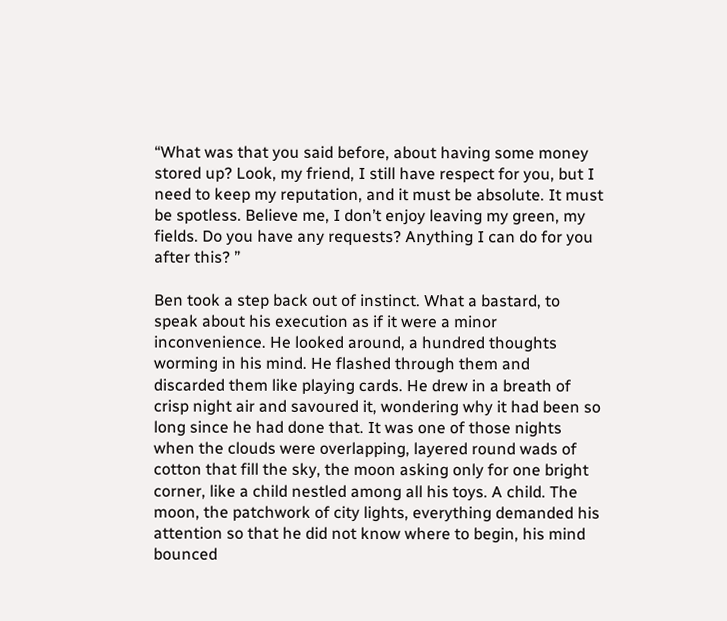“What was that you said before, about having some money stored up? Look, my friend, I still have respect for you, but I need to keep my reputation, and it must be absolute. It must be spotless. Believe me, I don’t enjoy leaving my green, my fields. Do you have any requests? Anything I can do for you after this? ”

Ben took a step back out of instinct. What a bastard, to speak about his execution as if it were a minor inconvenience. He looked around, a hundred thoughts worming in his mind. He flashed through them and discarded them like playing cards. He drew in a breath of crisp night air and savoured it, wondering why it had been so long since he had done that. It was one of those nights when the clouds were overlapping, layered round wads of cotton that fill the sky, the moon asking only for one bright corner, like a child nestled among all his toys. A child. The moon, the patchwork of city lights, everything demanded his attention so that he did not know where to begin, his mind bounced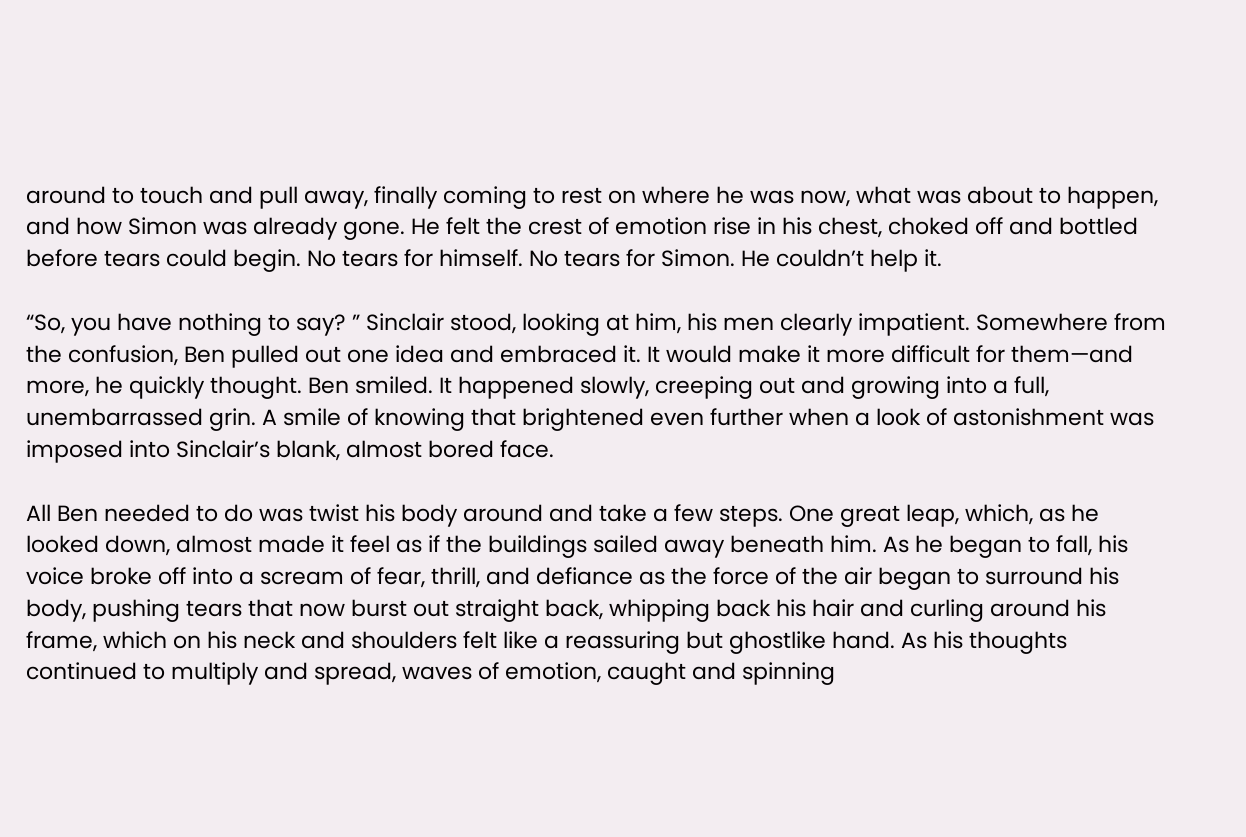around to touch and pull away, finally coming to rest on where he was now, what was about to happen, and how Simon was already gone. He felt the crest of emotion rise in his chest, choked off and bottled before tears could begin. No tears for himself. No tears for Simon. He couldn’t help it.

“So, you have nothing to say? ” Sinclair stood, looking at him, his men clearly impatient. Somewhere from the confusion, Ben pulled out one idea and embraced it. It would make it more difficult for them—and more, he quickly thought. Ben smiled. It happened slowly, creeping out and growing into a full, unembarrassed grin. A smile of knowing that brightened even further when a look of astonishment was imposed into Sinclair’s blank, almost bored face.

All Ben needed to do was twist his body around and take a few steps. One great leap, which, as he looked down, almost made it feel as if the buildings sailed away beneath him. As he began to fall, his voice broke off into a scream of fear, thrill, and defiance as the force of the air began to surround his body, pushing tears that now burst out straight back, whipping back his hair and curling around his frame, which on his neck and shoulders felt like a reassuring but ghostlike hand. As his thoughts continued to multiply and spread, waves of emotion, caught and spinning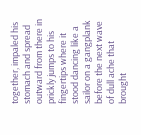together, impaled his stomach and spread outward from there in prickly jumps to his fingertips where it stood dancing like a sailor on a gangplank before the next wave of dull ache that brought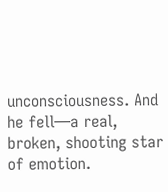unconsciousness. And he fell—a real, broken, shooting star of emotion.